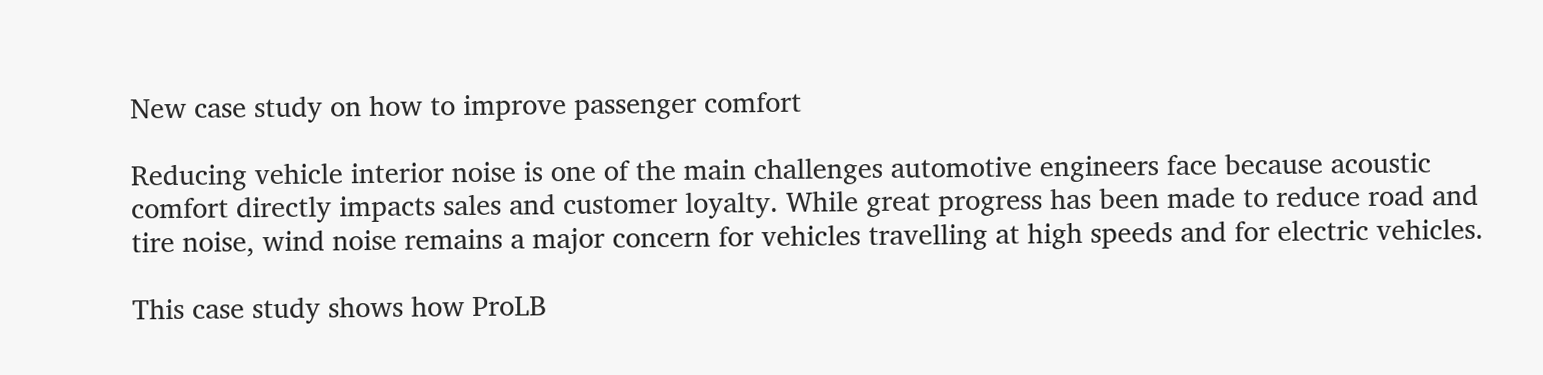New case study on how to improve passenger comfort

Reducing vehicle interior noise is one of the main challenges automotive engineers face because acoustic comfort directly impacts sales and customer loyalty. While great progress has been made to reduce road and tire noise, wind noise remains a major concern for vehicles travelling at high speeds and for electric vehicles.

This case study shows how ProLB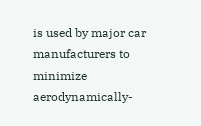is used by major car manufacturers to minimize aerodynamically-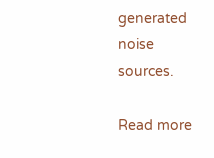generated noise sources.

Read more